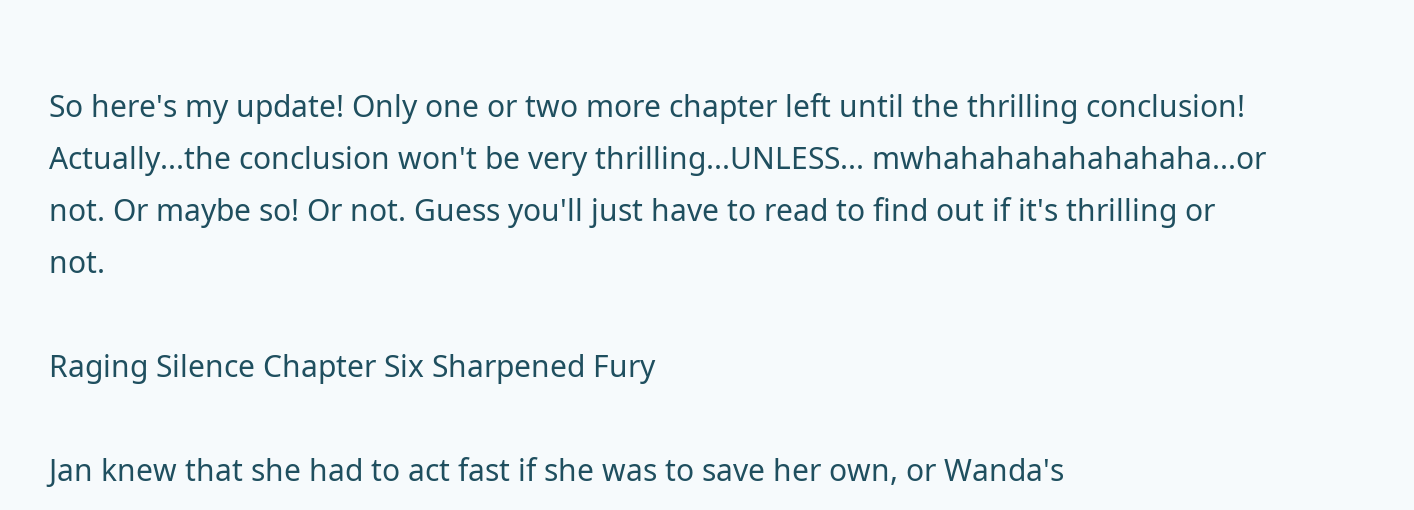So here's my update! Only one or two more chapter left until the thrilling conclusion! Actually...the conclusion won't be very thrilling...UNLESS... mwhahahahahahahaha...or not. Or maybe so! Or not. Guess you'll just have to read to find out if it's thrilling or not.

Raging Silence Chapter Six Sharpened Fury

Jan knew that she had to act fast if she was to save her own, or Wanda's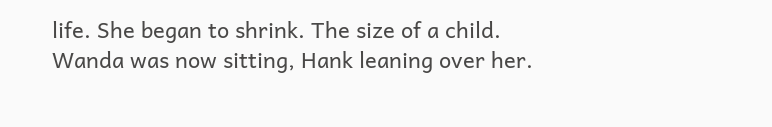life. She began to shrink. The size of a child. Wanda was now sitting, Hank leaning over her.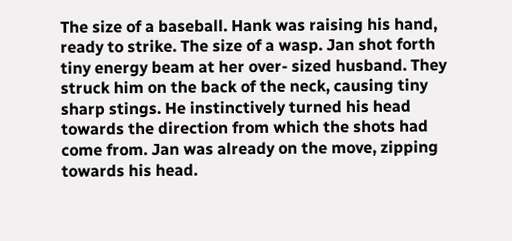The size of a baseball. Hank was raising his hand, ready to strike. The size of a wasp. Jan shot forth tiny energy beam at her over- sized husband. They struck him on the back of the neck, causing tiny sharp stings. He instinctively turned his head towards the direction from which the shots had come from. Jan was already on the move, zipping towards his head.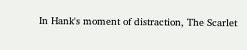In Hank's moment of distraction, The Scarlet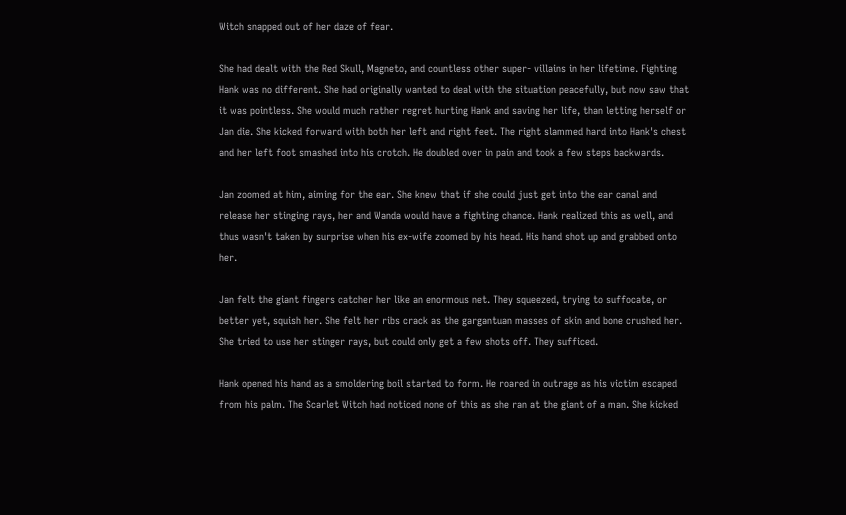Witch snapped out of her daze of fear.

She had dealt with the Red Skull, Magneto, and countless other super- villains in her lifetime. Fighting Hank was no different. She had originally wanted to deal with the situation peacefully, but now saw that it was pointless. She would much rather regret hurting Hank and saving her life, than letting herself or Jan die. She kicked forward with both her left and right feet. The right slammed hard into Hank's chest and her left foot smashed into his crotch. He doubled over in pain and took a few steps backwards.

Jan zoomed at him, aiming for the ear. She knew that if she could just get into the ear canal and release her stinging rays, her and Wanda would have a fighting chance. Hank realized this as well, and thus wasn't taken by surprise when his ex-wife zoomed by his head. His hand shot up and grabbed onto her.

Jan felt the giant fingers catcher her like an enormous net. They squeezed, trying to suffocate, or better yet, squish her. She felt her ribs crack as the gargantuan masses of skin and bone crushed her. She tried to use her stinger rays, but could only get a few shots off. They sufficed.

Hank opened his hand as a smoldering boil started to form. He roared in outrage as his victim escaped from his palm. The Scarlet Witch had noticed none of this as she ran at the giant of a man. She kicked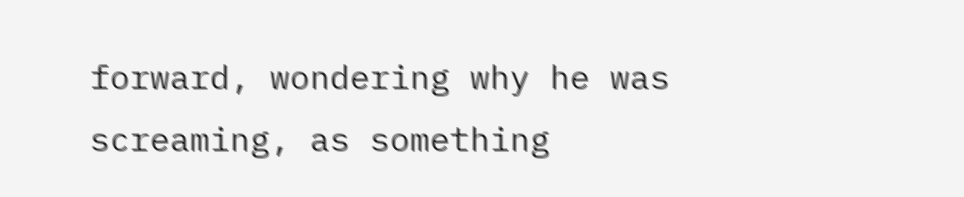forward, wondering why he was screaming, as something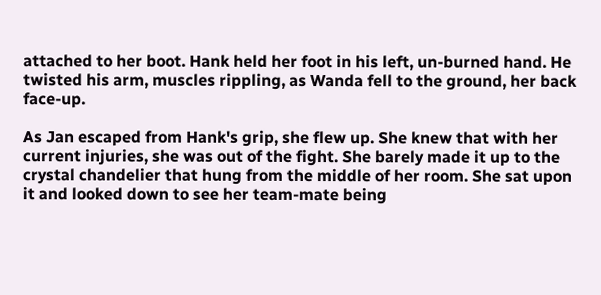attached to her boot. Hank held her foot in his left, un-burned hand. He twisted his arm, muscles rippling, as Wanda fell to the ground, her back face-up.

As Jan escaped from Hank's grip, she flew up. She knew that with her current injuries, she was out of the fight. She barely made it up to the crystal chandelier that hung from the middle of her room. She sat upon it and looked down to see her team-mate being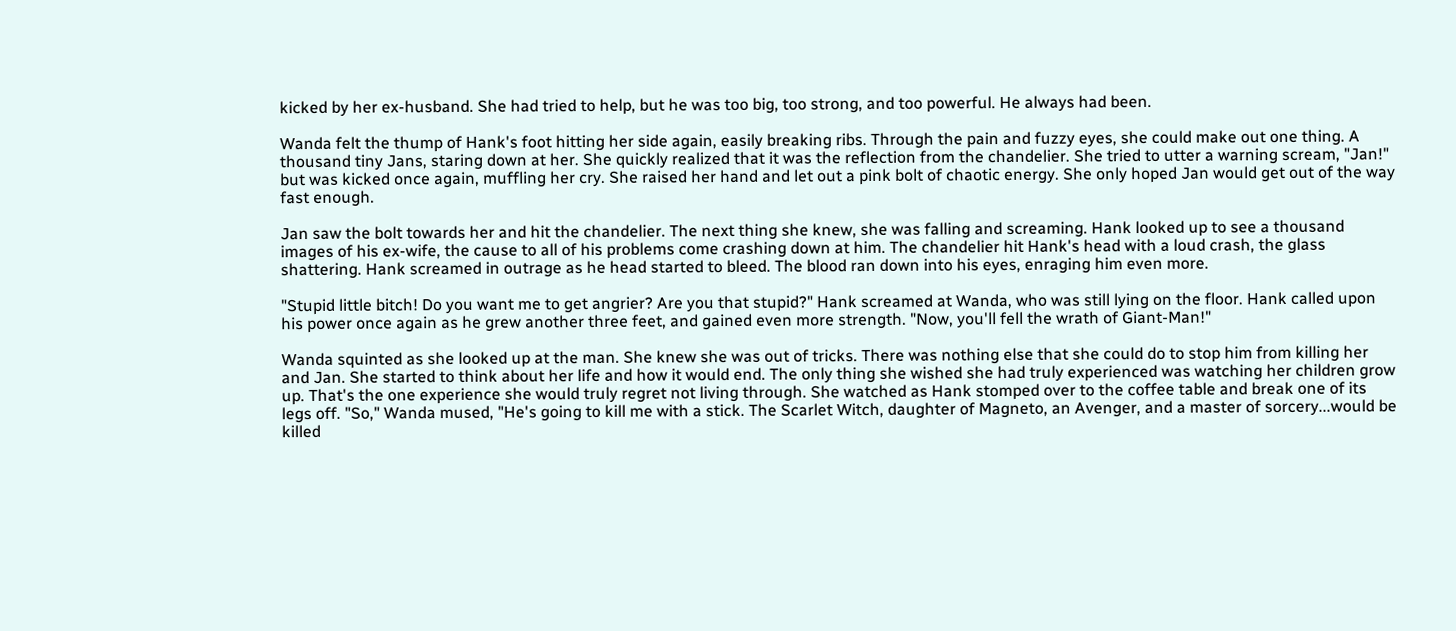kicked by her ex-husband. She had tried to help, but he was too big, too strong, and too powerful. He always had been.

Wanda felt the thump of Hank's foot hitting her side again, easily breaking ribs. Through the pain and fuzzy eyes, she could make out one thing. A thousand tiny Jans, staring down at her. She quickly realized that it was the reflection from the chandelier. She tried to utter a warning scream, "Jan!" but was kicked once again, muffling her cry. She raised her hand and let out a pink bolt of chaotic energy. She only hoped Jan would get out of the way fast enough.

Jan saw the bolt towards her and hit the chandelier. The next thing she knew, she was falling and screaming. Hank looked up to see a thousand images of his ex-wife, the cause to all of his problems come crashing down at him. The chandelier hit Hank's head with a loud crash, the glass shattering. Hank screamed in outrage as he head started to bleed. The blood ran down into his eyes, enraging him even more.

"Stupid little bitch! Do you want me to get angrier? Are you that stupid?" Hank screamed at Wanda, who was still lying on the floor. Hank called upon his power once again as he grew another three feet, and gained even more strength. "Now, you'll fell the wrath of Giant-Man!"

Wanda squinted as she looked up at the man. She knew she was out of tricks. There was nothing else that she could do to stop him from killing her and Jan. She started to think about her life and how it would end. The only thing she wished she had truly experienced was watching her children grow up. That's the one experience she would truly regret not living through. She watched as Hank stomped over to the coffee table and break one of its legs off. "So," Wanda mused, "He's going to kill me with a stick. The Scarlet Witch, daughter of Magneto, an Avenger, and a master of sorcery...would be killed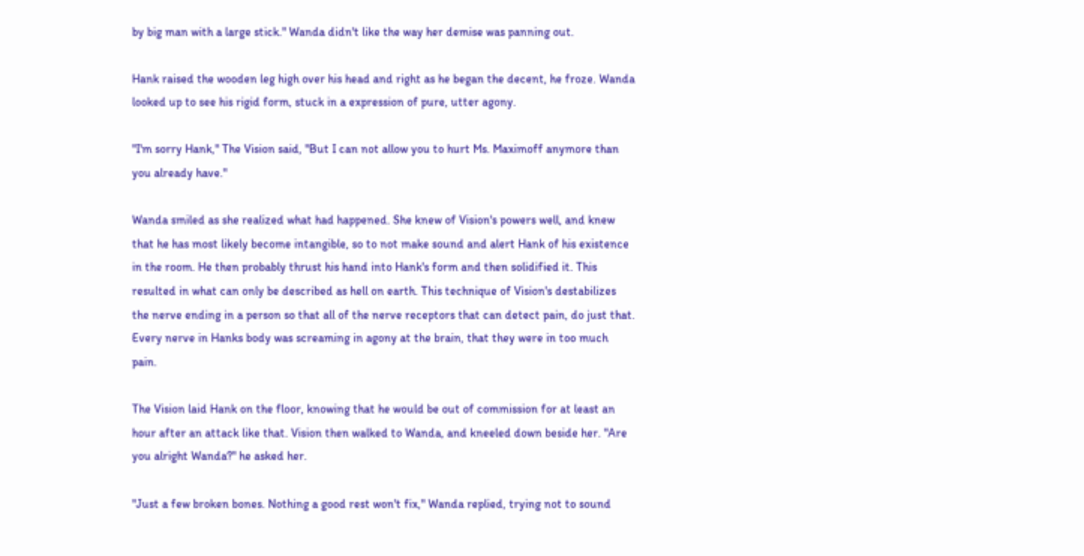by big man with a large stick." Wanda didn't like the way her demise was panning out.

Hank raised the wooden leg high over his head and right as he began the decent, he froze. Wanda looked up to see his rigid form, stuck in a expression of pure, utter agony.

"I'm sorry Hank," The Vision said, "But I can not allow you to hurt Ms. Maximoff anymore than you already have."

Wanda smiled as she realized what had happened. She knew of Vision's powers well, and knew that he has most likely become intangible, so to not make sound and alert Hank of his existence in the room. He then probably thrust his hand into Hank's form and then solidified it. This resulted in what can only be described as hell on earth. This technique of Vision's destabilizes the nerve ending in a person so that all of the nerve receptors that can detect pain, do just that. Every nerve in Hanks body was screaming in agony at the brain, that they were in too much pain.

The Vision laid Hank on the floor, knowing that he would be out of commission for at least an hour after an attack like that. Vision then walked to Wanda, and kneeled down beside her. "Are you alright Wanda?" he asked her.

"Just a few broken bones. Nothing a good rest won't fix," Wanda replied, trying not to sound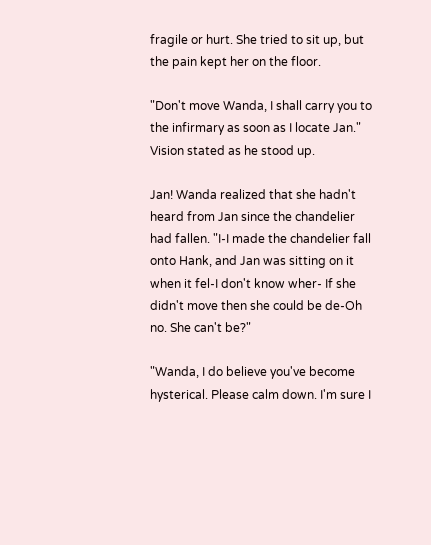fragile or hurt. She tried to sit up, but the pain kept her on the floor.

"Don't move Wanda, I shall carry you to the infirmary as soon as I locate Jan." Vision stated as he stood up.

Jan! Wanda realized that she hadn't heard from Jan since the chandelier had fallen. "I-I made the chandelier fall onto Hank, and Jan was sitting on it when it fel-I don't know wher- If she didn't move then she could be de-Oh no. She can't be?"

"Wanda, I do believe you've become hysterical. Please calm down. I'm sure I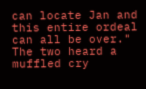can locate Jan and this entire ordeal can all be over." The two heard a muffled cry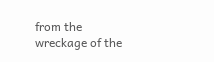from the wreckage of the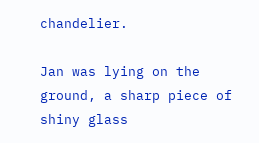chandelier.

Jan was lying on the ground, a sharp piece of shiny glass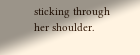sticking through her shoulder.